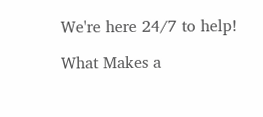We're here 24/7 to help!

What Makes a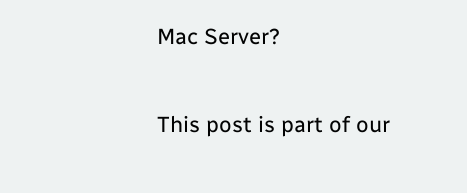Mac Server?

This post is part of our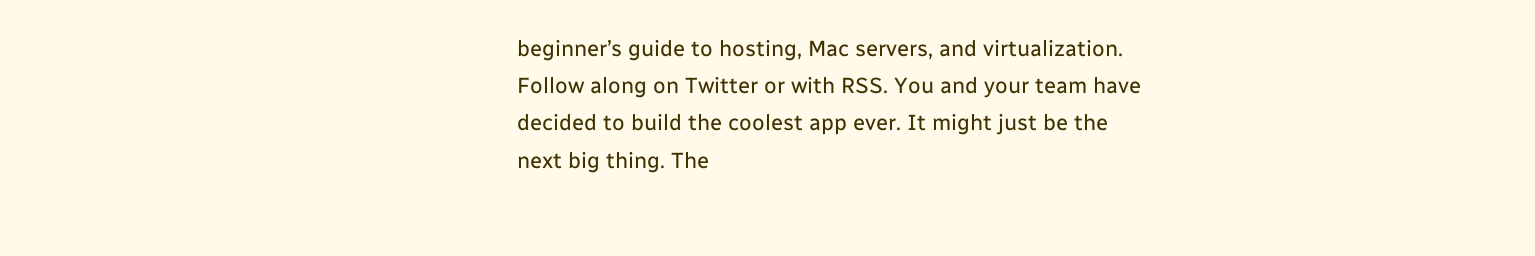beginner’s guide to hosting, Mac servers, and virtualization. Follow along on Twitter or with RSS. You and your team have decided to build the coolest app ever. It might just be the next big thing. The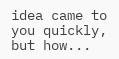idea came to you quickly, but how...